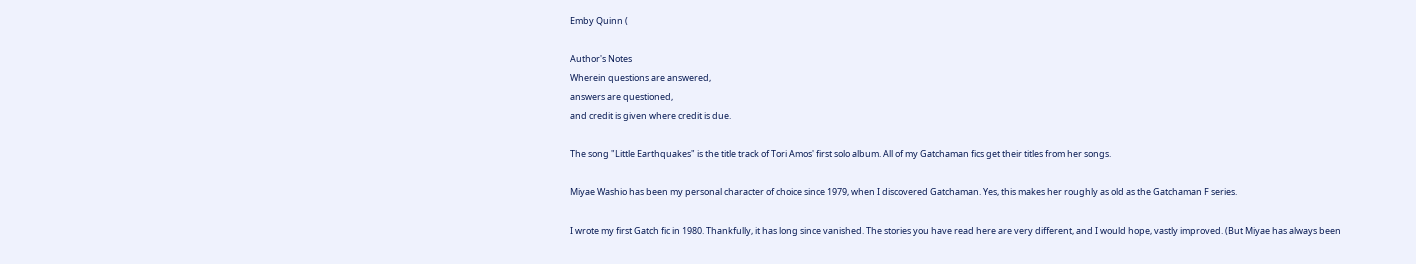Emby Quinn (

Author's Notes
Wherein questions are answered,
answers are questioned,
and credit is given where credit is due.

The song "Little Earthquakes" is the title track of Tori Amos' first solo album. All of my Gatchaman fics get their titles from her songs.

Miyae Washio has been my personal character of choice since 1979, when I discovered Gatchaman. Yes, this makes her roughly as old as the Gatchaman F series.

I wrote my first Gatch fic in 1980. Thankfully, it has long since vanished. The stories you have read here are very different, and I would hope, vastly improved. (But Miyae has always been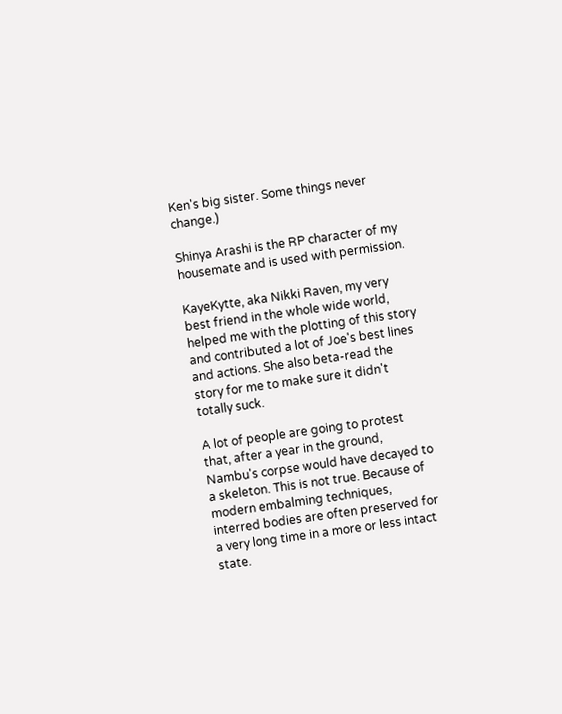Ken's big sister. Some things never change.)

Shinya Arashi is the RP character of my housemate and is used with permission.

KayeKytte, aka Nikki Raven, my very best friend in the whole wide world, helped me with the plotting of this story and contributed a lot of Joe's best lines and actions. She also beta-read the story for me to make sure it didn't totally suck.

A lot of people are going to protest that, after a year in the ground, Nambu's corpse would have decayed to a skeleton. This is not true. Because of modern embalming techniques, interred bodies are often preserved for a very long time in a more or less intact state.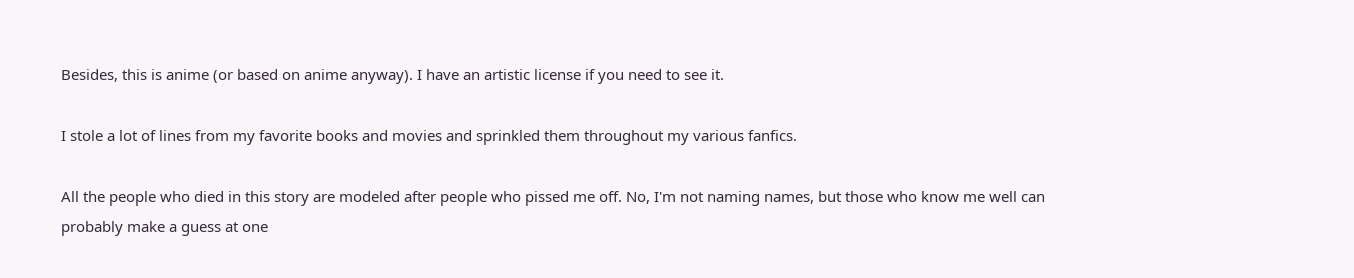Besides, this is anime (or based on anime anyway). I have an artistic license if you need to see it.

I stole a lot of lines from my favorite books and movies and sprinkled them throughout my various fanfics.

All the people who died in this story are modeled after people who pissed me off. No, I'm not naming names, but those who know me well can probably make a guess at one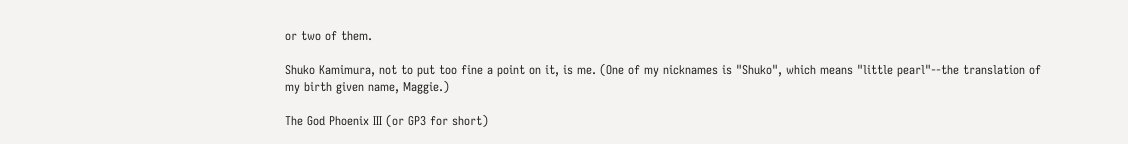or two of them.

Shuko Kamimura, not to put too fine a point on it, is me. (One of my nicknames is "Shuko", which means "little pearl"--the translation of my birth given name, Maggie.)

The God Phoenix III (or GP3 for short)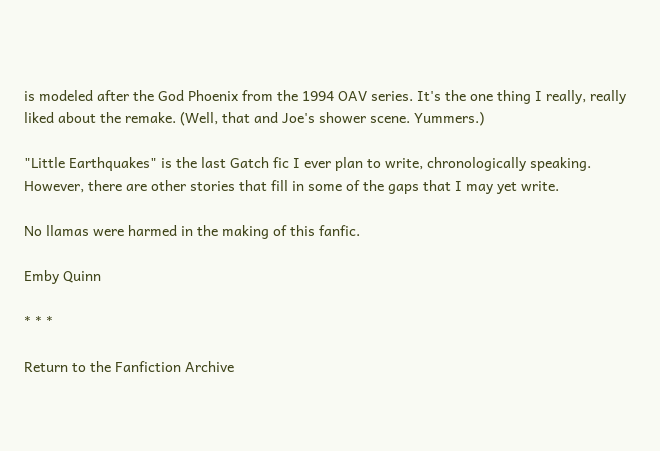is modeled after the God Phoenix from the 1994 OAV series. It's the one thing I really, really liked about the remake. (Well, that and Joe's shower scene. Yummers.)

"Little Earthquakes" is the last Gatch fic I ever plan to write, chronologically speaking. However, there are other stories that fill in some of the gaps that I may yet write.

No llamas were harmed in the making of this fanfic.

Emby Quinn

* * *

Return to the Fanfiction Archive